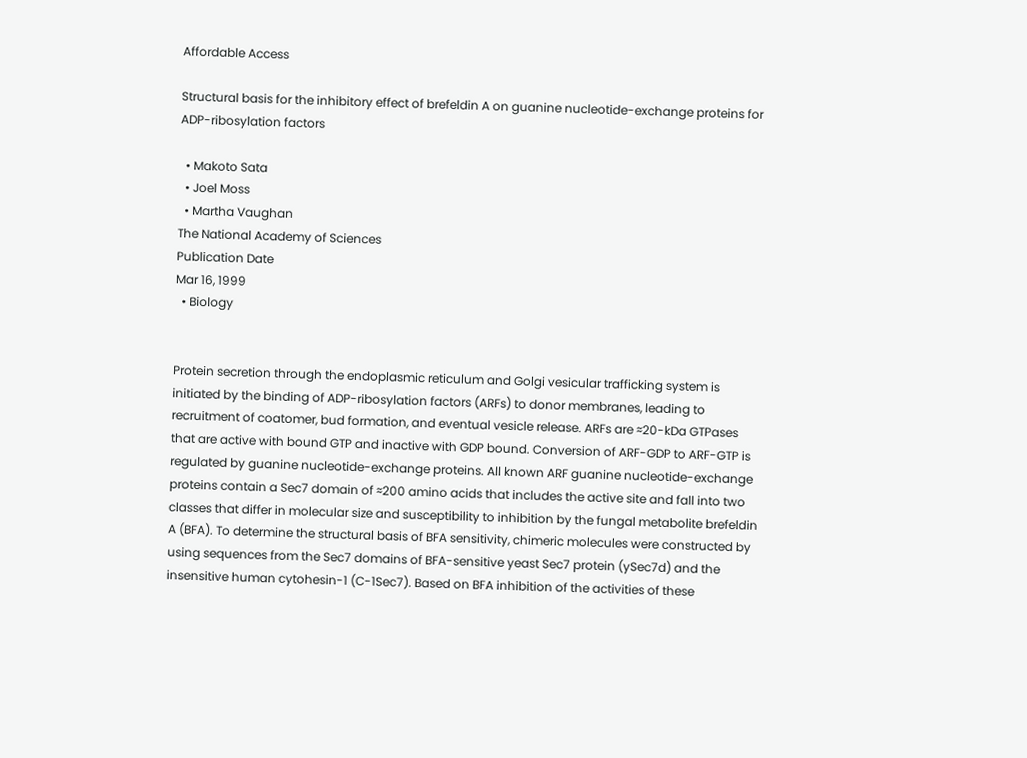Affordable Access

Structural basis for the inhibitory effect of brefeldin A on guanine nucleotide-exchange proteins for ADP-ribosylation factors

  • Makoto Sata
  • Joel Moss
  • Martha Vaughan
The National Academy of Sciences
Publication Date
Mar 16, 1999
  • Biology


Protein secretion through the endoplasmic reticulum and Golgi vesicular trafficking system is initiated by the binding of ADP-ribosylation factors (ARFs) to donor membranes, leading to recruitment of coatomer, bud formation, and eventual vesicle release. ARFs are ≈20-kDa GTPases that are active with bound GTP and inactive with GDP bound. Conversion of ARF-GDP to ARF-GTP is regulated by guanine nucleotide-exchange proteins. All known ARF guanine nucleotide-exchange proteins contain a Sec7 domain of ≈200 amino acids that includes the active site and fall into two classes that differ in molecular size and susceptibility to inhibition by the fungal metabolite brefeldin A (BFA). To determine the structural basis of BFA sensitivity, chimeric molecules were constructed by using sequences from the Sec7 domains of BFA-sensitive yeast Sec7 protein (ySec7d) and the insensitive human cytohesin-1 (C-1Sec7). Based on BFA inhibition of the activities of these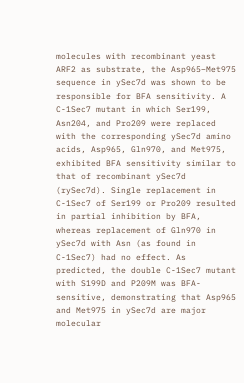molecules with recombinant yeast ARF2 as substrate, the Asp965–Met975 sequence in ySec7d was shown to be responsible for BFA sensitivity. A C-1Sec7 mutant in which Ser199, Asn204, and Pro209 were replaced with the corresponding ySec7d amino acids, Asp965, Gln970, and Met975, exhibited BFA sensitivity similar to that of recombinant ySec7d (rySec7d). Single replacement in C-1Sec7 of Ser199 or Pro209 resulted in partial inhibition by BFA, whereas replacement of Gln970 in ySec7d with Asn (as found in C-1Sec7) had no effect. As predicted, the double C-1Sec7 mutant with S199D and P209M was BFA-sensitive, demonstrating that Asp965 and Met975 in ySec7d are major molecular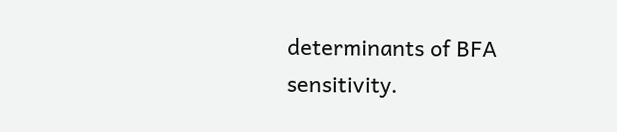determinants of BFA sensitivity.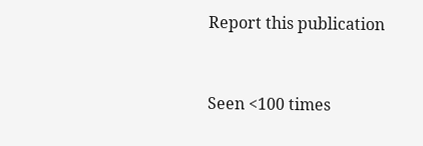Report this publication


Seen <100 times